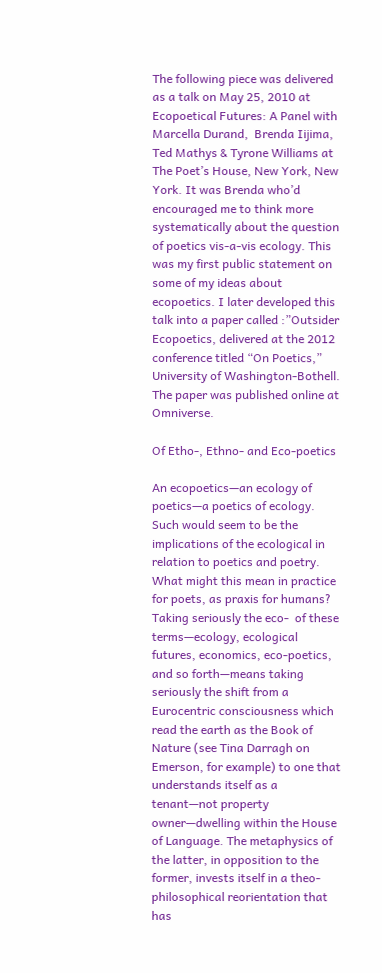The following piece was delivered as a talk on May 25, 2010 at Ecopoetical Futures: A Panel with Marcella Durand,  Brenda Iijima, Ted Mathys & Tyrone Williams at The Poet’s House, New York, New York. It was Brenda who’d encouraged me to think more systematically about the question of poetics vis-a-vis ecology. This was my first public statement on some of my ideas about ecopoetics. I later developed this talk into a paper called :”Outsider Ecopoetics, delivered at the 2012 conference titled “On Poetics,” University of Washington-Bothell. The paper was published online at Omniverse.

Of Etho-, Ethno- and Eco-poetics

An ecopoetics—an ecology of poetics—a poetics of ecology. Such would seem to be the implications of the ecological in relation to poetics and poetry. What might this mean in practice for poets, as praxis for humans? Taking seriously the eco-  of these terms—ecology, ecological futures, economics, eco-poetics, and so forth—means taking seriously the shift from a Eurocentric consciousness which read the earth as the Book of Nature (see Tina Darragh on Emerson, for example) to one that understands itself as a tenant—not property owner—dwelling within the House of Language. The metaphysics of the latter, in opposition to the former, invests itself in a theo-philosophical reorientation that has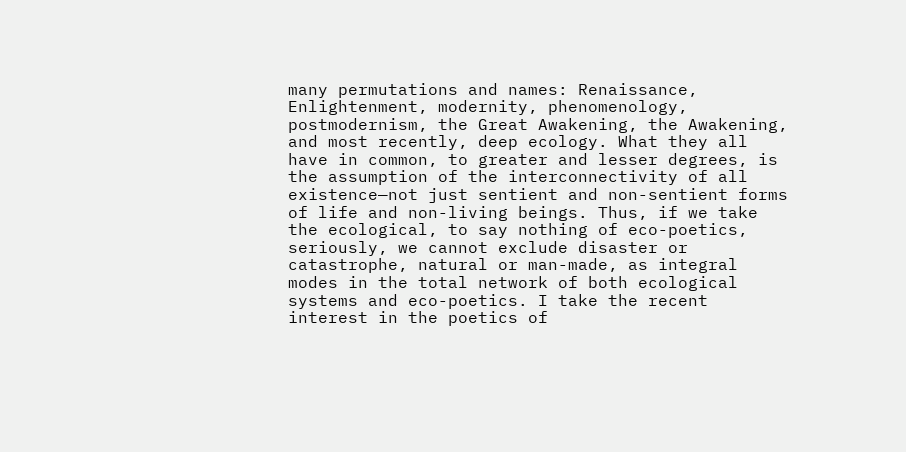many permutations and names: Renaissance, Enlightenment, modernity, phenomenology, postmodernism, the Great Awakening, the Awakening, and most recently, deep ecology. What they all have in common, to greater and lesser degrees, is the assumption of the interconnectivity of all existence—not just sentient and non-sentient forms of life and non-living beings. Thus, if we take the ecological, to say nothing of eco-poetics, seriously, we cannot exclude disaster or catastrophe, natural or man-made, as integral modes in the total network of both ecological systems and eco-poetics. I take the recent interest in the poetics of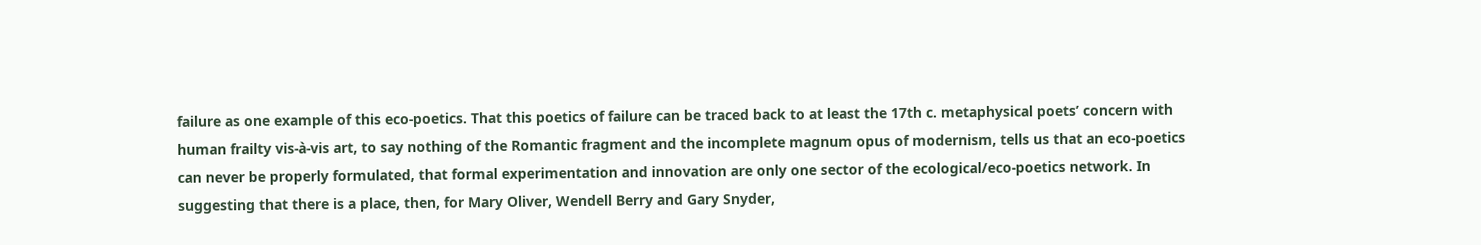failure as one example of this eco-poetics. That this poetics of failure can be traced back to at least the 17th c. metaphysical poets’ concern with human frailty vis-à-vis art, to say nothing of the Romantic fragment and the incomplete magnum opus of modernism, tells us that an eco-poetics can never be properly formulated, that formal experimentation and innovation are only one sector of the ecological/eco-poetics network. In suggesting that there is a place, then, for Mary Oliver, Wendell Berry and Gary Snyder,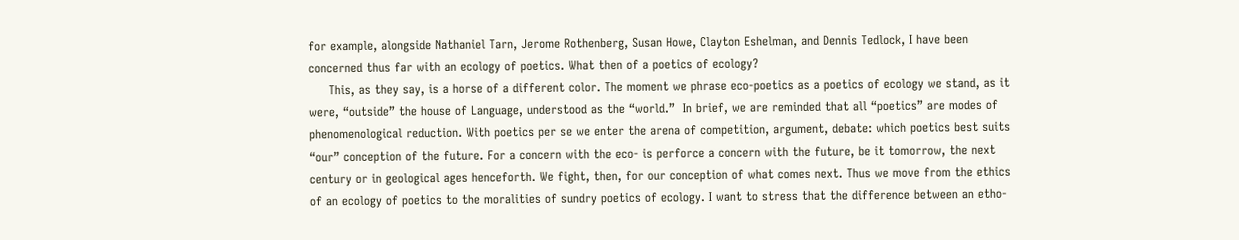for example, alongside Nathaniel Tarn, Jerome Rothenberg, Susan Howe, Clayton Eshelman, and Dennis Tedlock, I have been concerned thus far with an ecology of poetics. What then of a poetics of ecology?
     This, as they say, is a horse of a different color. The moment we phrase eco-poetics as a poetics of ecology we stand, as it were, “outside” the house of Language, understood as the “world.”  In brief, we are reminded that all “poetics” are modes of phenomenological reduction. With poetics per se we enter the arena of competition, argument, debate: which poetics best suits “our” conception of the future. For a concern with the eco- is perforce a concern with the future, be it tomorrow, the next century or in geological ages henceforth. We fight, then, for our conception of what comes next. Thus we move from the ethics of an ecology of poetics to the moralities of sundry poetics of ecology. I want to stress that the difference between an etho-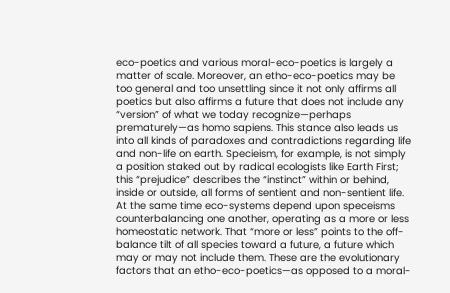eco-poetics and various moral-eco-poetics is largely a matter of scale. Moreover, an etho-eco-poetics may be too general and too unsettling since it not only affirms all poetics but also affirms a future that does not include any “version” of what we today recognize—perhaps prematurely—as homo sapiens. This stance also leads us into all kinds of paradoxes and contradictions regarding life and non-life on earth. Specieism, for example, is not simply a position staked out by radical ecologists like Earth First; this “prejudice” describes the “instinct” within or behind, inside or outside, all forms of sentient and non-sentient life. At the same time eco-systems depend upon speceisms counterbalancing one another, operating as a more or less homeostatic network. That “more or less” points to the off-balance tilt of all species toward a future, a future which may or may not include them. These are the evolutionary factors that an etho-eco-poetics—as opposed to a moral-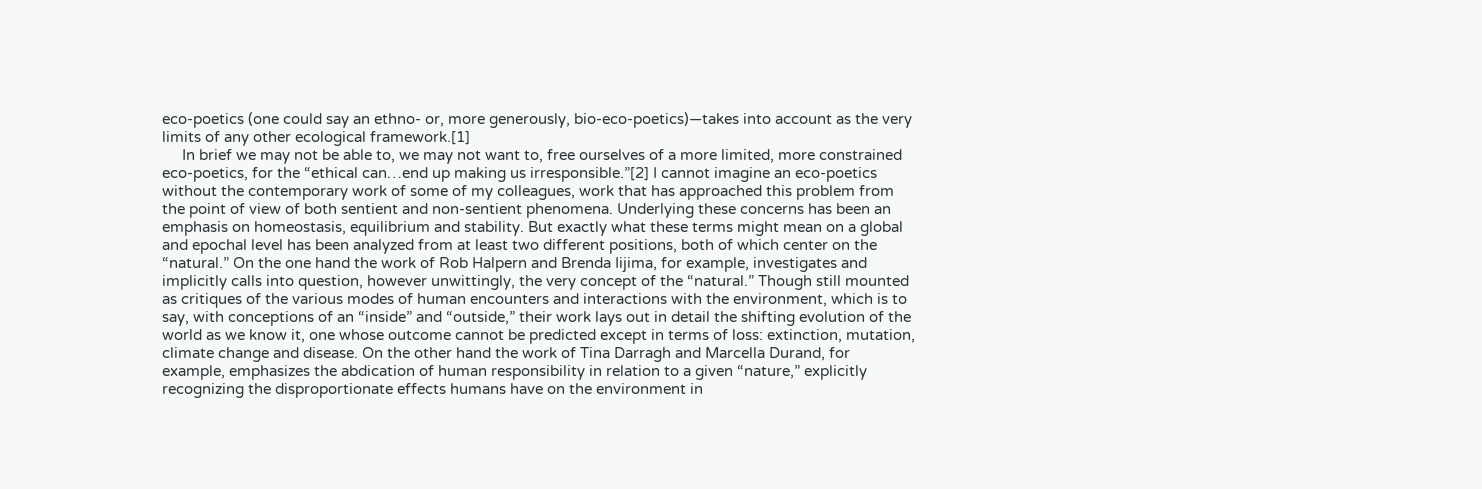eco-poetics (one could say an ethno- or, more generously, bio-eco-poetics)—takes into account as the very limits of any other ecological framework.[1]
     In brief we may not be able to, we may not want to, free ourselves of a more limited, more constrained eco-poetics, for the “ethical can…end up making us irresponsible.”[2] I cannot imagine an eco-poetics without the contemporary work of some of my colleagues, work that has approached this problem from the point of view of both sentient and non-sentient phenomena. Underlying these concerns has been an emphasis on homeostasis, equilibrium and stability. But exactly what these terms might mean on a global and epochal level has been analyzed from at least two different positions, both of which center on the “natural.” On the one hand the work of Rob Halpern and Brenda Iijima, for example, investigates and implicitly calls into question, however unwittingly, the very concept of the “natural.” Though still mounted as critiques of the various modes of human encounters and interactions with the environment, which is to say, with conceptions of an “inside” and “outside,” their work lays out in detail the shifting evolution of the world as we know it, one whose outcome cannot be predicted except in terms of loss: extinction, mutation, climate change and disease. On the other hand the work of Tina Darragh and Marcella Durand, for example, emphasizes the abdication of human responsibility in relation to a given “nature,” explicitly recognizing the disproportionate effects humans have on the environment in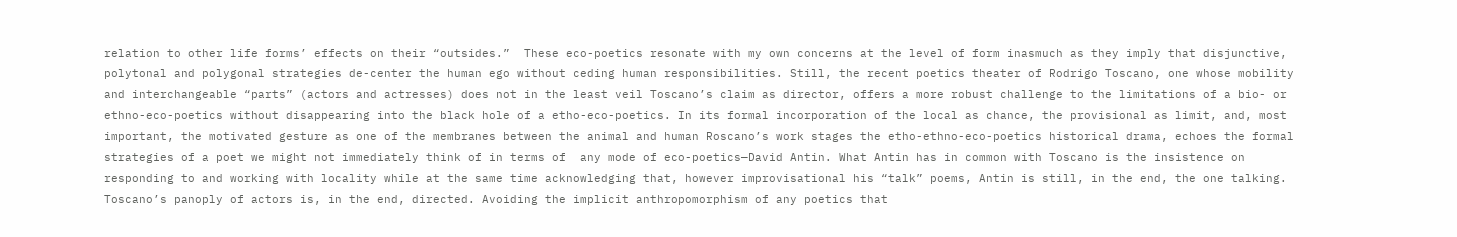relation to other life forms’ effects on their “outsides.”  These eco-poetics resonate with my own concerns at the level of form inasmuch as they imply that disjunctive, polytonal and polygonal strategies de-center the human ego without ceding human responsibilities. Still, the recent poetics theater of Rodrigo Toscano, one whose mobility and interchangeable “parts” (actors and actresses) does not in the least veil Toscano’s claim as director, offers a more robust challenge to the limitations of a bio- or ethno-eco-poetics without disappearing into the black hole of a etho-eco-poetics. In its formal incorporation of the local as chance, the provisional as limit, and, most important, the motivated gesture as one of the membranes between the animal and human Roscano’s work stages the etho-ethno-eco-poetics historical drama, echoes the formal strategies of a poet we might not immediately think of in terms of  any mode of eco-poetics—David Antin. What Antin has in common with Toscano is the insistence on responding to and working with locality while at the same time acknowledging that, however improvisational his “talk” poems, Antin is still, in the end, the one talking.  Toscano’s panoply of actors is, in the end, directed. Avoiding the implicit anthropomorphism of any poetics that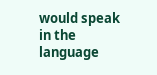would speak in the language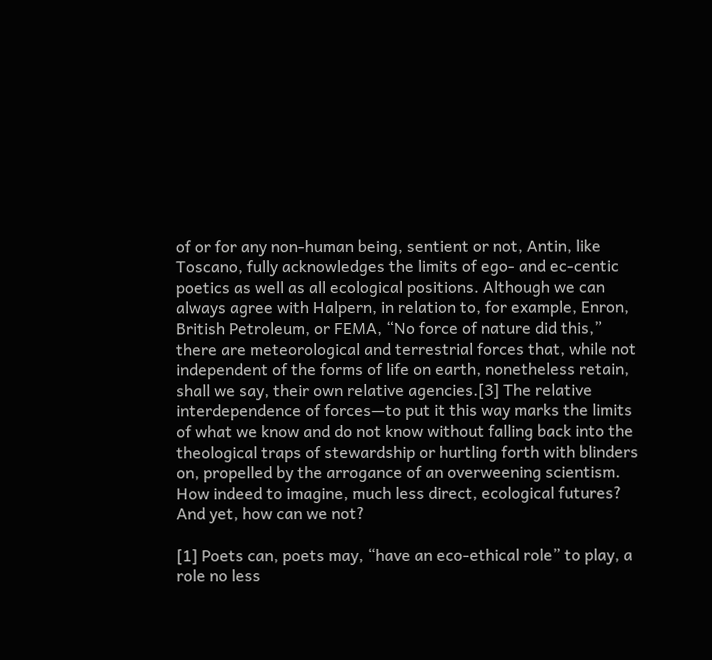of or for any non-human being, sentient or not, Antin, like Toscano, fully acknowledges the limits of ego- and ec-centic poetics as well as all ecological positions. Although we can always agree with Halpern, in relation to, for example, Enron, British Petroleum, or FEMA, “No force of nature did this,” there are meteorological and terrestrial forces that, while not independent of the forms of life on earth, nonetheless retain, shall we say, their own relative agencies.[3] The relative interdependence of forces—to put it this way marks the limits of what we know and do not know without falling back into the theological traps of stewardship or hurtling forth with blinders on, propelled by the arrogance of an overweening scientism. How indeed to imagine, much less direct, ecological futures? And yet, how can we not?

[1] Poets can, poets may, “have an eco-ethical role” to play, a role no less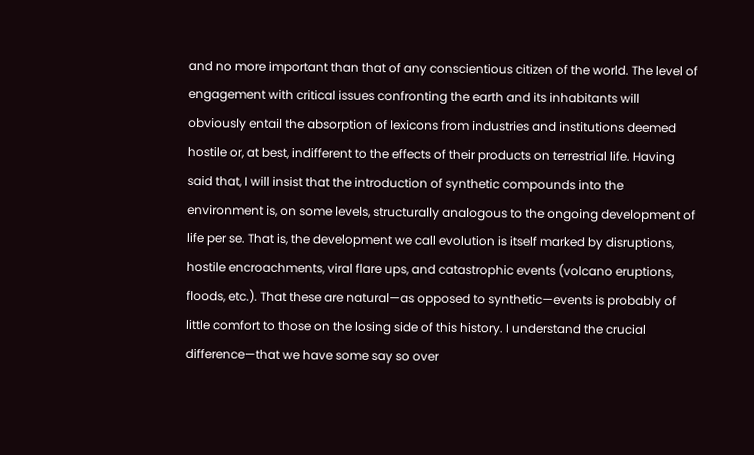and no more important than that of any conscientious citizen of the world. The level of engagement with critical issues confronting the earth and its inhabitants will obviously entail the absorption of lexicons from industries and institutions deemed hostile or, at best, indifferent to the effects of their products on terrestrial life. Having said that, I will insist that the introduction of synthetic compounds into the environment is, on some levels, structurally analogous to the ongoing development of life per se. That is, the development we call evolution is itself marked by disruptions, hostile encroachments, viral flare ups, and catastrophic events (volcano eruptions, floods, etc.). That these are natural—as opposed to synthetic—events is probably of little comfort to those on the losing side of this history. I understand the crucial difference—that we have some say so over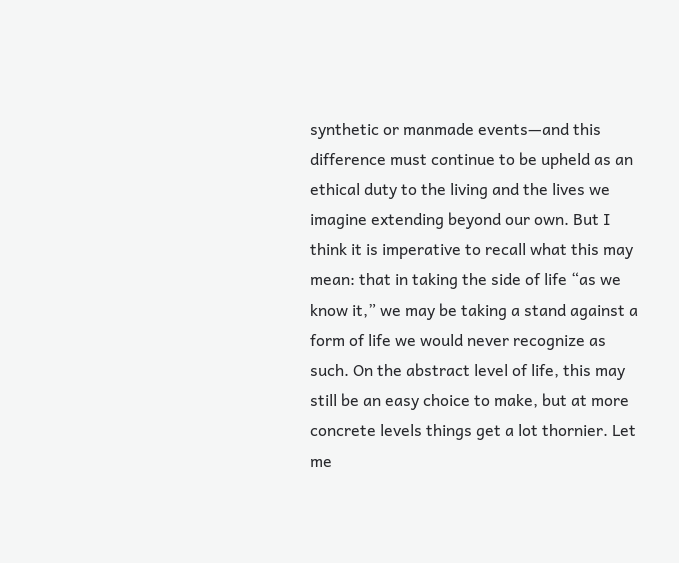synthetic or manmade events—and this difference must continue to be upheld as an ethical duty to the living and the lives we imagine extending beyond our own. But I think it is imperative to recall what this may mean: that in taking the side of life “as we know it,” we may be taking a stand against a form of life we would never recognize as such. On the abstract level of life, this may still be an easy choice to make, but at more concrete levels things get a lot thornier. Let me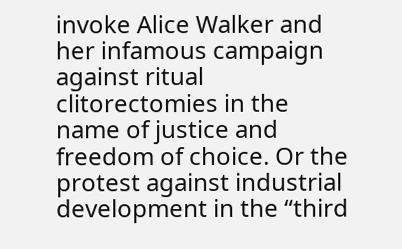invoke Alice Walker and her infamous campaign against ritual clitorectomies in the name of justice and freedom of choice. Or the protest against industrial development in the “third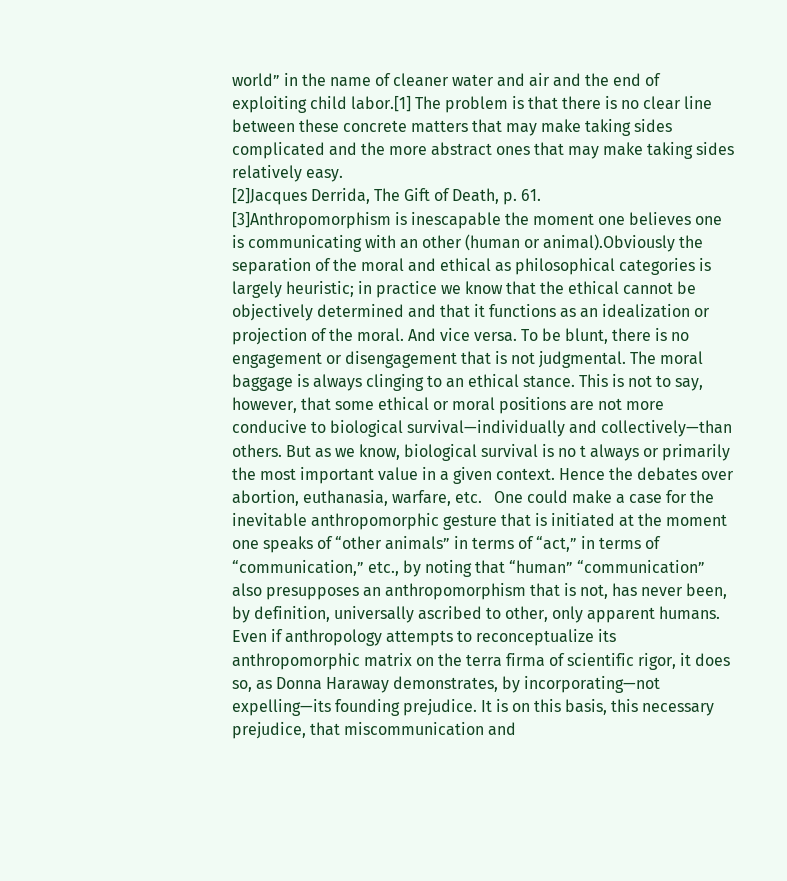world” in the name of cleaner water and air and the end of exploiting child labor.[1] The problem is that there is no clear line between these concrete matters that may make taking sides complicated and the more abstract ones that may make taking sides relatively easy.
[2]Jacques Derrida, The Gift of Death, p. 61.
[3]Anthropomorphism is inescapable the moment one believes one is communicating with an other (human or animal).Obviously the separation of the moral and ethical as philosophical categories is largely heuristic; in practice we know that the ethical cannot be objectively determined and that it functions as an idealization or projection of the moral. And vice versa. To be blunt, there is no engagement or disengagement that is not judgmental. The moral baggage is always clinging to an ethical stance. This is not to say, however, that some ethical or moral positions are not more conducive to biological survival—individually and collectively—than others. But as we know, biological survival is no t always or primarily the most important value in a given context. Hence the debates over abortion, euthanasia, warfare, etc.   One could make a case for the inevitable anthropomorphic gesture that is initiated at the moment one speaks of “other animals” in terms of “act,” in terms of “communication,” etc., by noting that “human” “communication” also presupposes an anthropomorphism that is not, has never been, by definition, universally ascribed to other, only apparent humans. Even if anthropology attempts to reconceptualize its anthropomorphic matrix on the terra firma of scientific rigor, it does so, as Donna Haraway demonstrates, by incorporating—not expelling—its founding prejudice. It is on this basis, this necessary prejudice, that miscommunication and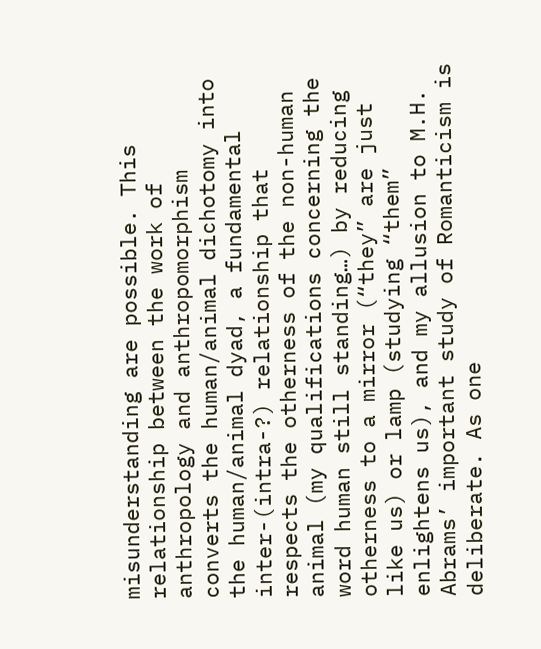misunderstanding are possible. This relationship between the work of anthropology and anthropomorphism converts the human/animal dichotomy into the human/animal dyad, a fundamental inter-(intra-?) relationship that respects the otherness of the non-human animal (my qualifications concerning the word human still standing…) by reducing otherness to a mirror (“they” are just like us) or lamp (studying “them” enlightens us), and my allusion to M.H. Abrams’ important study of Romanticism is deliberate. As one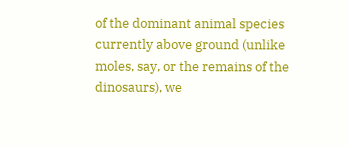of the dominant animal species currently above ground (unlike moles, say, or the remains of the dinosaurs), we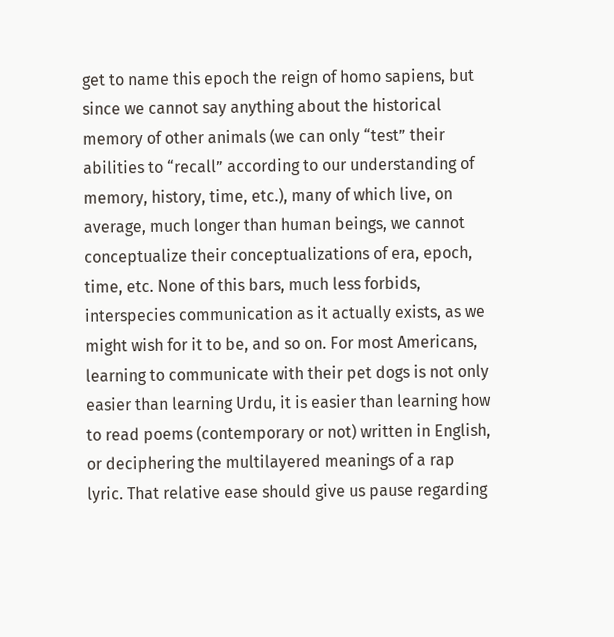get to name this epoch the reign of homo sapiens, but since we cannot say anything about the historical memory of other animals (we can only “test” their abilities to “recall” according to our understanding of memory, history, time, etc.), many of which live, on average, much longer than human beings, we cannot conceptualize their conceptualizations of era, epoch, time, etc. None of this bars, much less forbids, interspecies communication as it actually exists, as we might wish for it to be, and so on. For most Americans, learning to communicate with their pet dogs is not only easier than learning Urdu, it is easier than learning how to read poems (contemporary or not) written in English, or deciphering the multilayered meanings of a rap lyric. That relative ease should give us pause regarding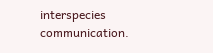interspecies communication.